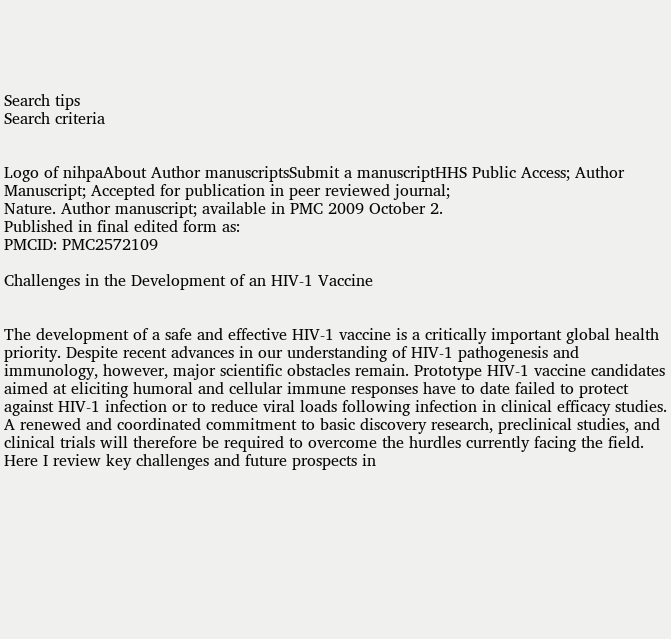Search tips
Search criteria


Logo of nihpaAbout Author manuscriptsSubmit a manuscriptHHS Public Access; Author Manuscript; Accepted for publication in peer reviewed journal;
Nature. Author manuscript; available in PMC 2009 October 2.
Published in final edited form as:
PMCID: PMC2572109

Challenges in the Development of an HIV-1 Vaccine


The development of a safe and effective HIV-1 vaccine is a critically important global health priority. Despite recent advances in our understanding of HIV-1 pathogenesis and immunology, however, major scientific obstacles remain. Prototype HIV-1 vaccine candidates aimed at eliciting humoral and cellular immune responses have to date failed to protect against HIV-1 infection or to reduce viral loads following infection in clinical efficacy studies. A renewed and coordinated commitment to basic discovery research, preclinical studies, and clinical trials will therefore be required to overcome the hurdles currently facing the field. Here I review key challenges and future prospects in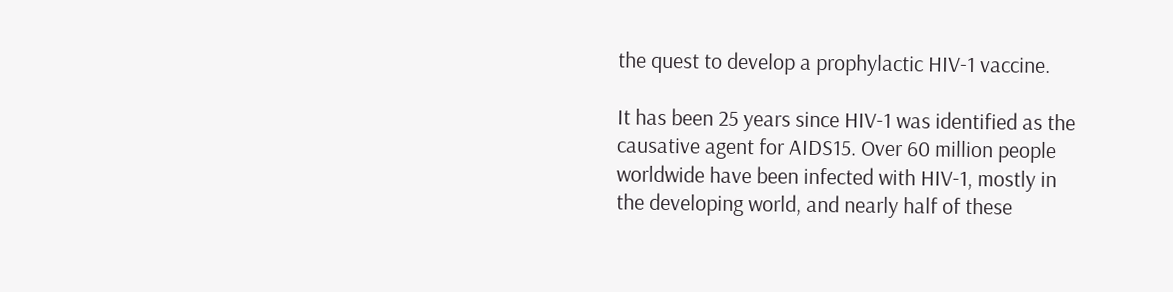the quest to develop a prophylactic HIV-1 vaccine.

It has been 25 years since HIV-1 was identified as the causative agent for AIDS15. Over 60 million people worldwide have been infected with HIV-1, mostly in the developing world, and nearly half of these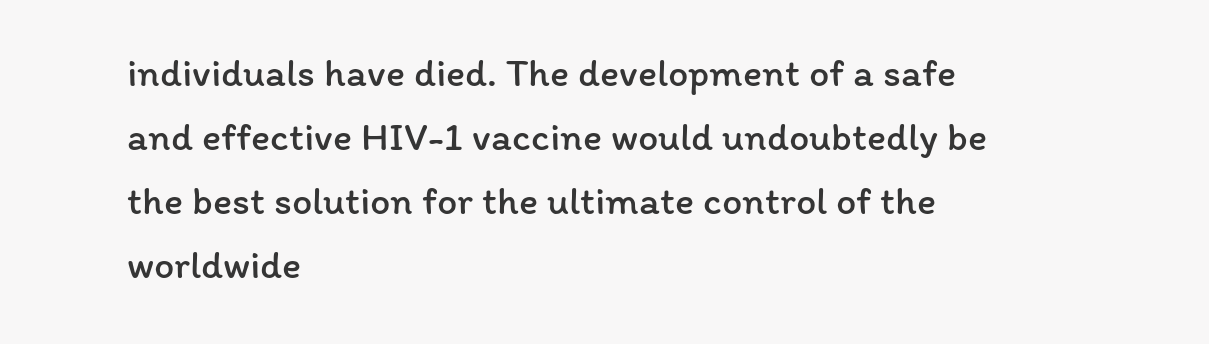individuals have died. The development of a safe and effective HIV-1 vaccine would undoubtedly be the best solution for the ultimate control of the worldwide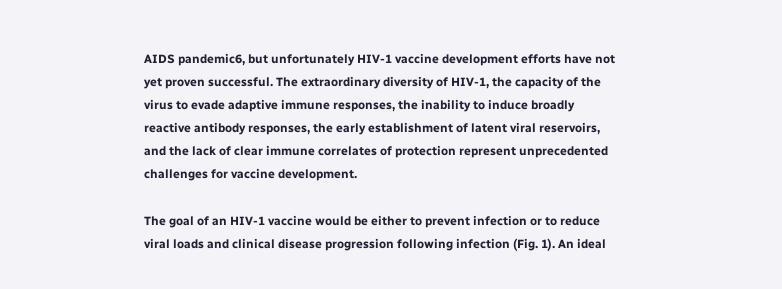AIDS pandemic6, but unfortunately HIV-1 vaccine development efforts have not yet proven successful. The extraordinary diversity of HIV-1, the capacity of the virus to evade adaptive immune responses, the inability to induce broadly reactive antibody responses, the early establishment of latent viral reservoirs, and the lack of clear immune correlates of protection represent unprecedented challenges for vaccine development.

The goal of an HIV-1 vaccine would be either to prevent infection or to reduce viral loads and clinical disease progression following infection (Fig. 1). An ideal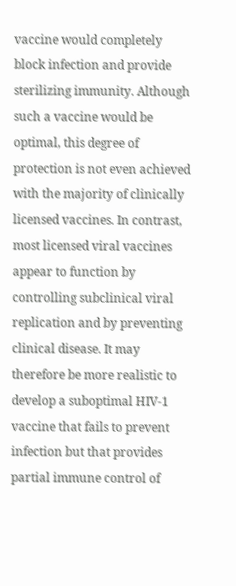vaccine would completely block infection and provide sterilizing immunity. Although such a vaccine would be optimal, this degree of protection is not even achieved with the majority of clinically licensed vaccines. In contrast, most licensed viral vaccines appear to function by controlling subclinical viral replication and by preventing clinical disease. It may therefore be more realistic to develop a suboptimal HIV-1 vaccine that fails to prevent infection but that provides partial immune control of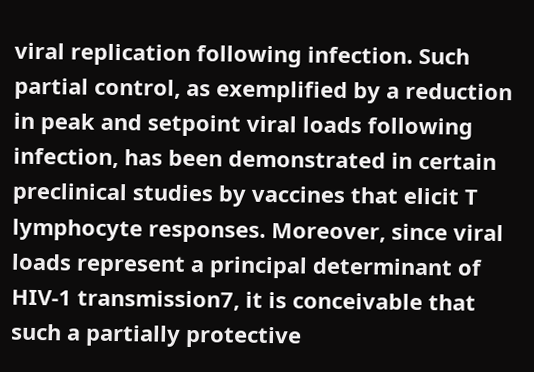viral replication following infection. Such partial control, as exemplified by a reduction in peak and setpoint viral loads following infection, has been demonstrated in certain preclinical studies by vaccines that elicit T lymphocyte responses. Moreover, since viral loads represent a principal determinant of HIV-1 transmission7, it is conceivable that such a partially protective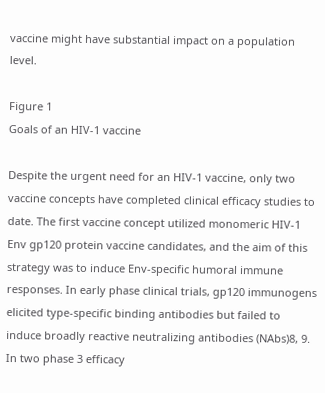vaccine might have substantial impact on a population level.

Figure 1
Goals of an HIV-1 vaccine

Despite the urgent need for an HIV-1 vaccine, only two vaccine concepts have completed clinical efficacy studies to date. The first vaccine concept utilized monomeric HIV-1 Env gp120 protein vaccine candidates, and the aim of this strategy was to induce Env-specific humoral immune responses. In early phase clinical trials, gp120 immunogens elicited type-specific binding antibodies but failed to induce broadly reactive neutralizing antibodies (NAbs)8, 9. In two phase 3 efficacy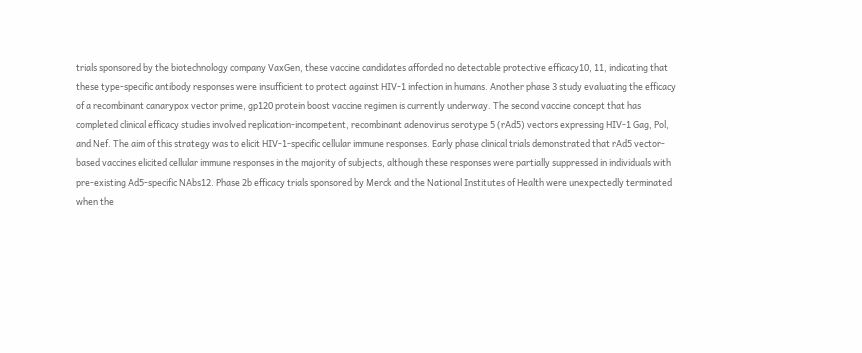trials sponsored by the biotechnology company VaxGen, these vaccine candidates afforded no detectable protective efficacy10, 11, indicating that these type-specific antibody responses were insufficient to protect against HIV-1 infection in humans. Another phase 3 study evaluating the efficacy of a recombinant canarypox vector prime, gp120 protein boost vaccine regimen is currently underway. The second vaccine concept that has completed clinical efficacy studies involved replication-incompetent, recombinant adenovirus serotype 5 (rAd5) vectors expressing HIV-1 Gag, Pol, and Nef. The aim of this strategy was to elicit HIV-1-specific cellular immune responses. Early phase clinical trials demonstrated that rAd5 vector-based vaccines elicited cellular immune responses in the majority of subjects, although these responses were partially suppressed in individuals with pre-existing Ad5-specific NAbs12. Phase 2b efficacy trials sponsored by Merck and the National Institutes of Health were unexpectedly terminated when the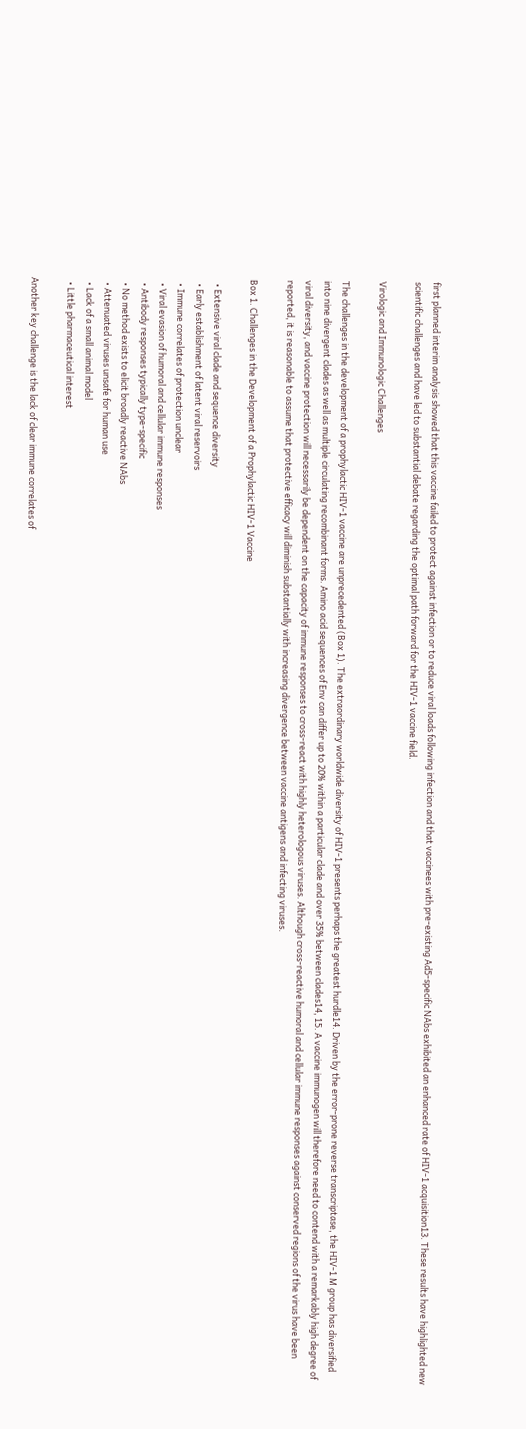first planned interim analysis showed that this vaccine failed to protect against infection or to reduce viral loads following infection and that vaccinees with pre-existing Ad5-specific NAbs exhibited an enhanced rate of HIV-1 acquisition13. These results have highlighted new scientific challenges and have led to substantial debate regarding the optimal path forward for the HIV-1 vaccine field.

Virologic and Immunologic Challenges

The challenges in the development of a prophylactic HIV-1 vaccine are unprecedented (Box 1). The extraordinary worldwide diversity of HIV-1 presents perhaps the greatest hurdle14. Driven by the error-prone reverse transcriptase, the HIV-1 M group has diversified into nine divergent clades as well as multiple circulating recombinant forms. Amino acid sequences of Env can differ up to 20% within a particular clade and over 35% between clades14, 15. A vaccine immunogen will therefore need to contend with a remarkably high degree of viral diversity, and vaccine protection will necessarily be dependent on the capacity of immune responses to cross-react with highly heterologous viruses. Although cross-reactive humoral and cellular immune responses against conserved regions of the virus have been reported, it is reasonable to assume that protective efficacy will diminish substantially with increasing divergence between vaccine antigens and infecting viruses.

Box 1. Challenges in the Development of a Prophylactic HIV-1 Vaccine

  • Extensive viral clade and sequence diversity
  • Early establishment of latent viral reservoirs
  • Immune correlates of protection unclear
  • Viral evasion of humoral and cellular immune responses
  • Antibody responses typically type-specific
  • No method exists to elicit broadly reactive NAbs
  • Attenuated viruses unsafe for human use
  • Lack of a small animal model
  • Little pharmaceutical interest

Another key challenge is the lack of clear immune correlates of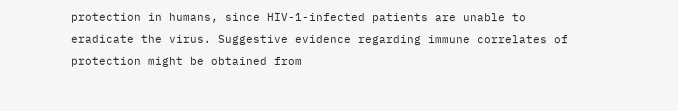protection in humans, since HIV-1-infected patients are unable to eradicate the virus. Suggestive evidence regarding immune correlates of protection might be obtained from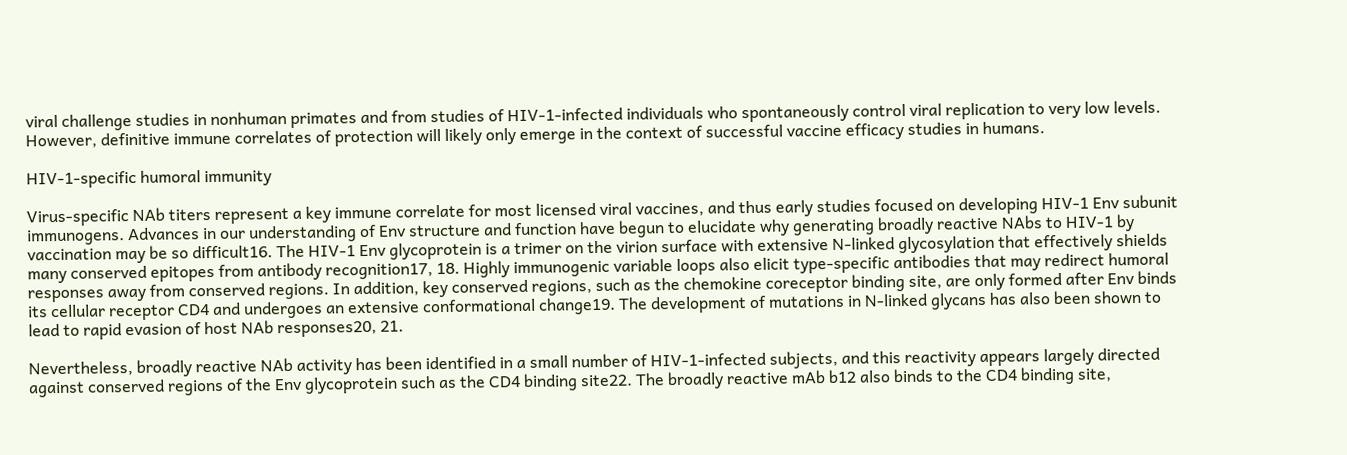viral challenge studies in nonhuman primates and from studies of HIV-1-infected individuals who spontaneously control viral replication to very low levels. However, definitive immune correlates of protection will likely only emerge in the context of successful vaccine efficacy studies in humans.

HIV-1-specific humoral immunity

Virus-specific NAb titers represent a key immune correlate for most licensed viral vaccines, and thus early studies focused on developing HIV-1 Env subunit immunogens. Advances in our understanding of Env structure and function have begun to elucidate why generating broadly reactive NAbs to HIV-1 by vaccination may be so difficult16. The HIV-1 Env glycoprotein is a trimer on the virion surface with extensive N-linked glycosylation that effectively shields many conserved epitopes from antibody recognition17, 18. Highly immunogenic variable loops also elicit type-specific antibodies that may redirect humoral responses away from conserved regions. In addition, key conserved regions, such as the chemokine coreceptor binding site, are only formed after Env binds its cellular receptor CD4 and undergoes an extensive conformational change19. The development of mutations in N-linked glycans has also been shown to lead to rapid evasion of host NAb responses20, 21.

Nevertheless, broadly reactive NAb activity has been identified in a small number of HIV-1-infected subjects, and this reactivity appears largely directed against conserved regions of the Env glycoprotein such as the CD4 binding site22. The broadly reactive mAb b12 also binds to the CD4 binding site,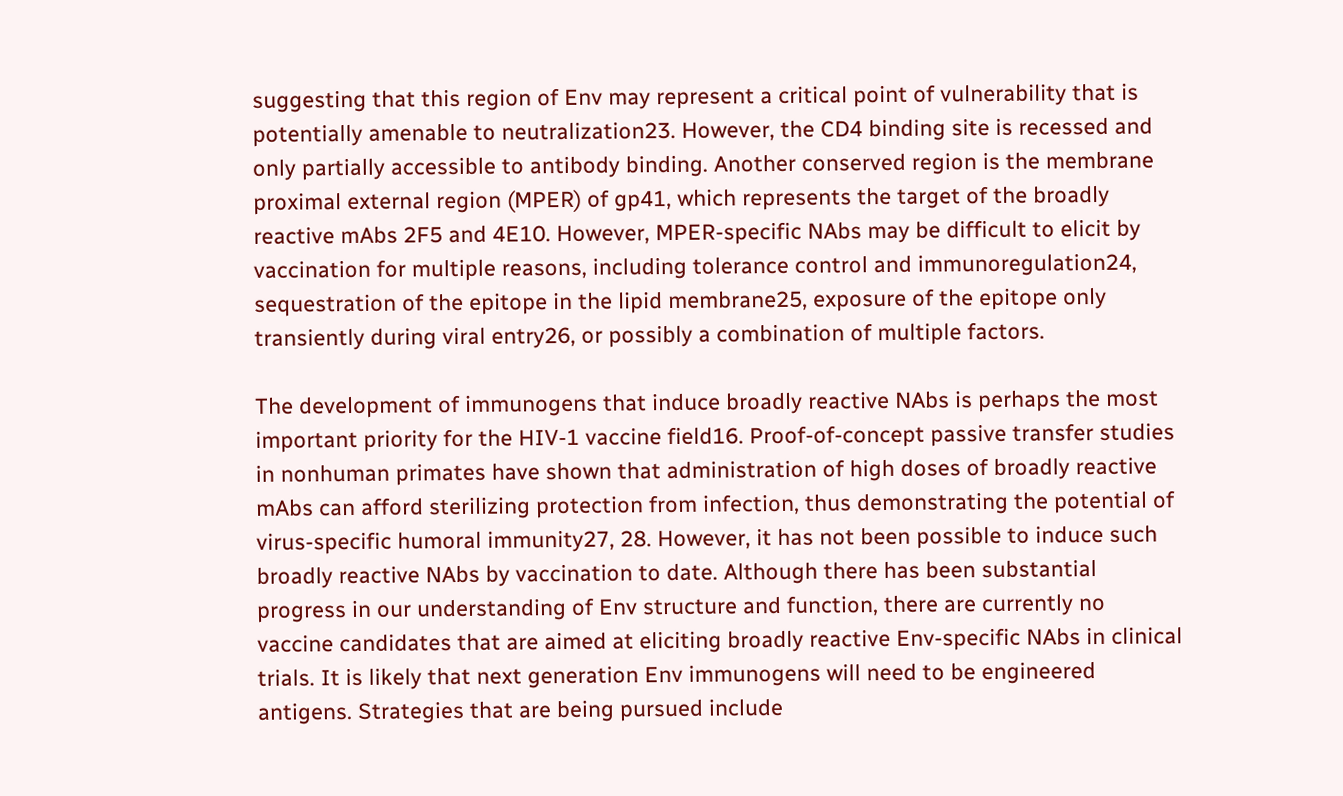suggesting that this region of Env may represent a critical point of vulnerability that is potentially amenable to neutralization23. However, the CD4 binding site is recessed and only partially accessible to antibody binding. Another conserved region is the membrane proximal external region (MPER) of gp41, which represents the target of the broadly reactive mAbs 2F5 and 4E10. However, MPER-specific NAbs may be difficult to elicit by vaccination for multiple reasons, including tolerance control and immunoregulation24, sequestration of the epitope in the lipid membrane25, exposure of the epitope only transiently during viral entry26, or possibly a combination of multiple factors.

The development of immunogens that induce broadly reactive NAbs is perhaps the most important priority for the HIV-1 vaccine field16. Proof-of-concept passive transfer studies in nonhuman primates have shown that administration of high doses of broadly reactive mAbs can afford sterilizing protection from infection, thus demonstrating the potential of virus-specific humoral immunity27, 28. However, it has not been possible to induce such broadly reactive NAbs by vaccination to date. Although there has been substantial progress in our understanding of Env structure and function, there are currently no vaccine candidates that are aimed at eliciting broadly reactive Env-specific NAbs in clinical trials. It is likely that next generation Env immunogens will need to be engineered antigens. Strategies that are being pursued include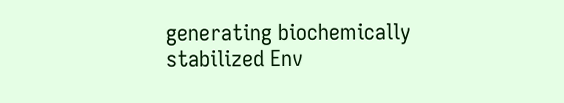generating biochemically stabilized Env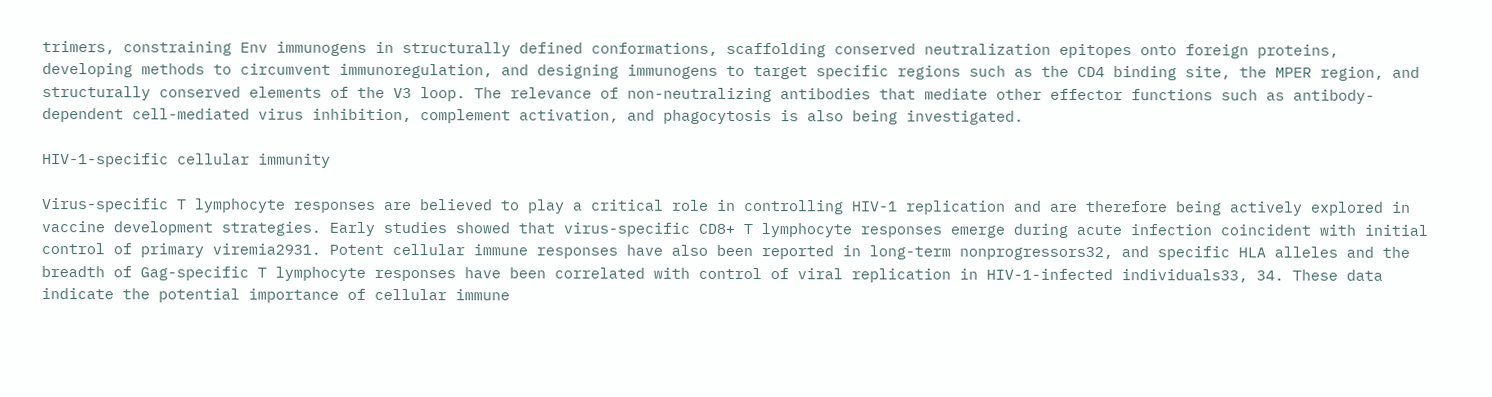trimers, constraining Env immunogens in structurally defined conformations, scaffolding conserved neutralization epitopes onto foreign proteins, developing methods to circumvent immunoregulation, and designing immunogens to target specific regions such as the CD4 binding site, the MPER region, and structurally conserved elements of the V3 loop. The relevance of non-neutralizing antibodies that mediate other effector functions such as antibody-dependent cell-mediated virus inhibition, complement activation, and phagocytosis is also being investigated.

HIV-1-specific cellular immunity

Virus-specific T lymphocyte responses are believed to play a critical role in controlling HIV-1 replication and are therefore being actively explored in vaccine development strategies. Early studies showed that virus-specific CD8+ T lymphocyte responses emerge during acute infection coincident with initial control of primary viremia2931. Potent cellular immune responses have also been reported in long-term nonprogressors32, and specific HLA alleles and the breadth of Gag-specific T lymphocyte responses have been correlated with control of viral replication in HIV-1-infected individuals33, 34. These data indicate the potential importance of cellular immune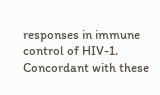responses in immune control of HIV-1. Concordant with these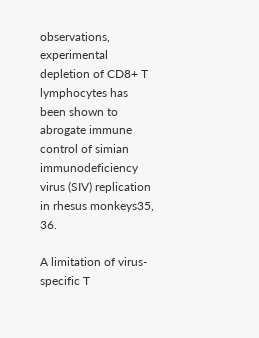observations, experimental depletion of CD8+ T lymphocytes has been shown to abrogate immune control of simian immunodeficiency virus (SIV) replication in rhesus monkeys35, 36.

A limitation of virus-specific T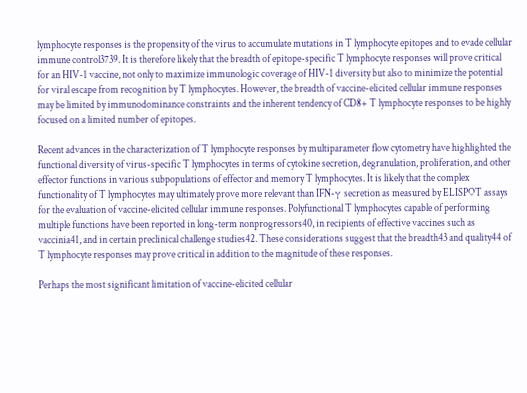lymphocyte responses is the propensity of the virus to accumulate mutations in T lymphocyte epitopes and to evade cellular immune control3739. It is therefore likely that the breadth of epitope-specific T lymphocyte responses will prove critical for an HIV-1 vaccine, not only to maximize immunologic coverage of HIV-1 diversity but also to minimize the potential for viral escape from recognition by T lymphocytes. However, the breadth of vaccine-elicited cellular immune responses may be limited by immunodominance constraints and the inherent tendency of CD8+ T lymphocyte responses to be highly focused on a limited number of epitopes.

Recent advances in the characterization of T lymphocyte responses by multiparameter flow cytometry have highlighted the functional diversity of virus-specific T lymphocytes in terms of cytokine secretion, degranulation, proliferation, and other effector functions in various subpopulations of effector and memory T lymphocytes. It is likely that the complex functionality of T lymphocytes may ultimately prove more relevant than IFN-γ secretion as measured by ELISPOT assays for the evaluation of vaccine-elicited cellular immune responses. Polyfunctional T lymphocytes capable of performing multiple functions have been reported in long-term nonprogressors40, in recipients of effective vaccines such as vaccinia41, and in certain preclinical challenge studies42. These considerations suggest that the breadth43 and quality44 of T lymphocyte responses may prove critical in addition to the magnitude of these responses.

Perhaps the most significant limitation of vaccine-elicited cellular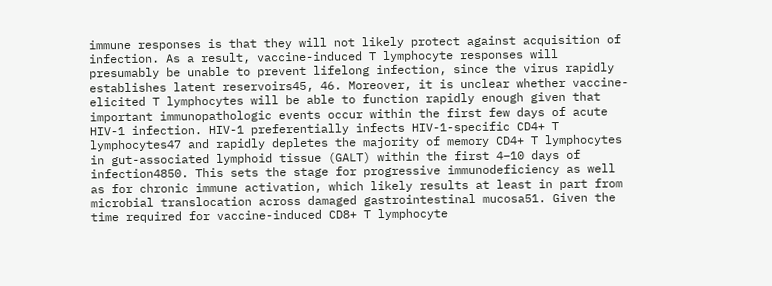immune responses is that they will not likely protect against acquisition of infection. As a result, vaccine-induced T lymphocyte responses will presumably be unable to prevent lifelong infection, since the virus rapidly establishes latent reservoirs45, 46. Moreover, it is unclear whether vaccine-elicited T lymphocytes will be able to function rapidly enough given that important immunopathologic events occur within the first few days of acute HIV-1 infection. HIV-1 preferentially infects HIV-1-specific CD4+ T lymphocytes47 and rapidly depletes the majority of memory CD4+ T lymphocytes in gut-associated lymphoid tissue (GALT) within the first 4–10 days of infection4850. This sets the stage for progressive immunodeficiency as well as for chronic immune activation, which likely results at least in part from microbial translocation across damaged gastrointestinal mucosa51. Given the time required for vaccine-induced CD8+ T lymphocyte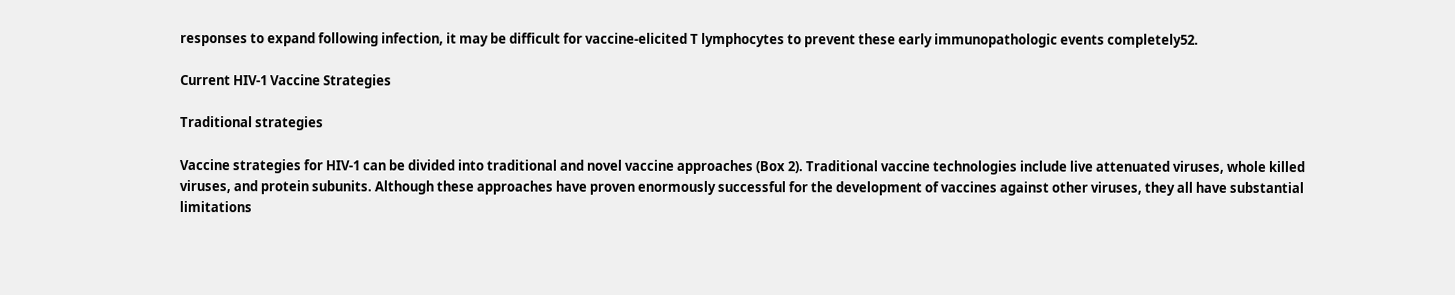responses to expand following infection, it may be difficult for vaccine-elicited T lymphocytes to prevent these early immunopathologic events completely52.

Current HIV-1 Vaccine Strategies

Traditional strategies

Vaccine strategies for HIV-1 can be divided into traditional and novel vaccine approaches (Box 2). Traditional vaccine technologies include live attenuated viruses, whole killed viruses, and protein subunits. Although these approaches have proven enormously successful for the development of vaccines against other viruses, they all have substantial limitations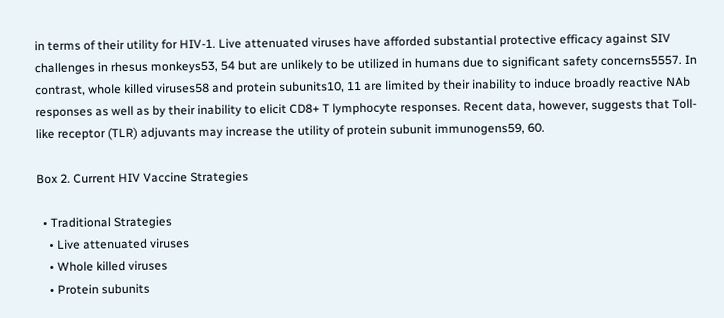in terms of their utility for HIV-1. Live attenuated viruses have afforded substantial protective efficacy against SIV challenges in rhesus monkeys53, 54 but are unlikely to be utilized in humans due to significant safety concerns5557. In contrast, whole killed viruses58 and protein subunits10, 11 are limited by their inability to induce broadly reactive NAb responses as well as by their inability to elicit CD8+ T lymphocyte responses. Recent data, however, suggests that Toll-like receptor (TLR) adjuvants may increase the utility of protein subunit immunogens59, 60.

Box 2. Current HIV Vaccine Strategies

  • Traditional Strategies
    • Live attenuated viruses
    • Whole killed viruses
    • Protein subunits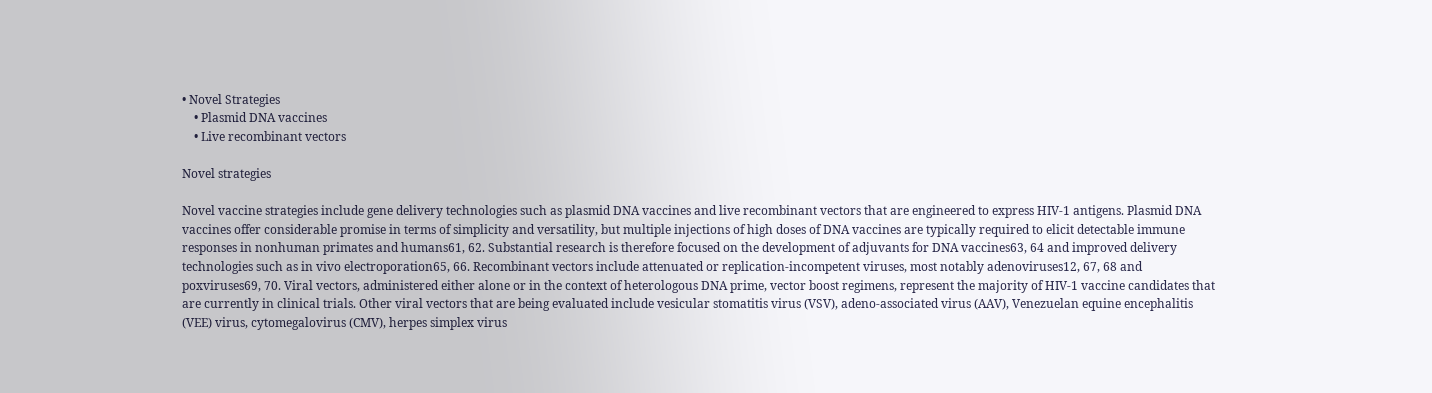• Novel Strategies
    • Plasmid DNA vaccines
    • Live recombinant vectors

Novel strategies

Novel vaccine strategies include gene delivery technologies such as plasmid DNA vaccines and live recombinant vectors that are engineered to express HIV-1 antigens. Plasmid DNA vaccines offer considerable promise in terms of simplicity and versatility, but multiple injections of high doses of DNA vaccines are typically required to elicit detectable immune responses in nonhuman primates and humans61, 62. Substantial research is therefore focused on the development of adjuvants for DNA vaccines63, 64 and improved delivery technologies such as in vivo electroporation65, 66. Recombinant vectors include attenuated or replication-incompetent viruses, most notably adenoviruses12, 67, 68 and poxviruses69, 70. Viral vectors, administered either alone or in the context of heterologous DNA prime, vector boost regimens, represent the majority of HIV-1 vaccine candidates that are currently in clinical trials. Other viral vectors that are being evaluated include vesicular stomatitis virus (VSV), adeno-associated virus (AAV), Venezuelan equine encephalitis (VEE) virus, cytomegalovirus (CMV), herpes simplex virus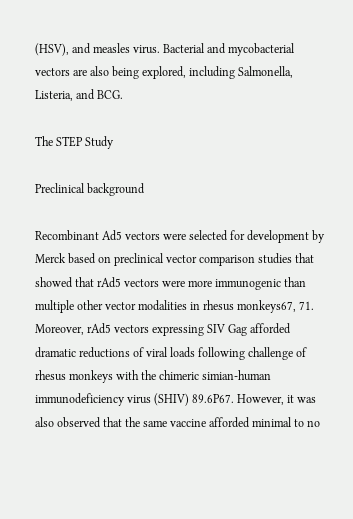(HSV), and measles virus. Bacterial and mycobacterial vectors are also being explored, including Salmonella, Listeria, and BCG.

The STEP Study

Preclinical background

Recombinant Ad5 vectors were selected for development by Merck based on preclinical vector comparison studies that showed that rAd5 vectors were more immunogenic than multiple other vector modalities in rhesus monkeys67, 71. Moreover, rAd5 vectors expressing SIV Gag afforded dramatic reductions of viral loads following challenge of rhesus monkeys with the chimeric simian-human immunodeficiency virus (SHIV) 89.6P67. However, it was also observed that the same vaccine afforded minimal to no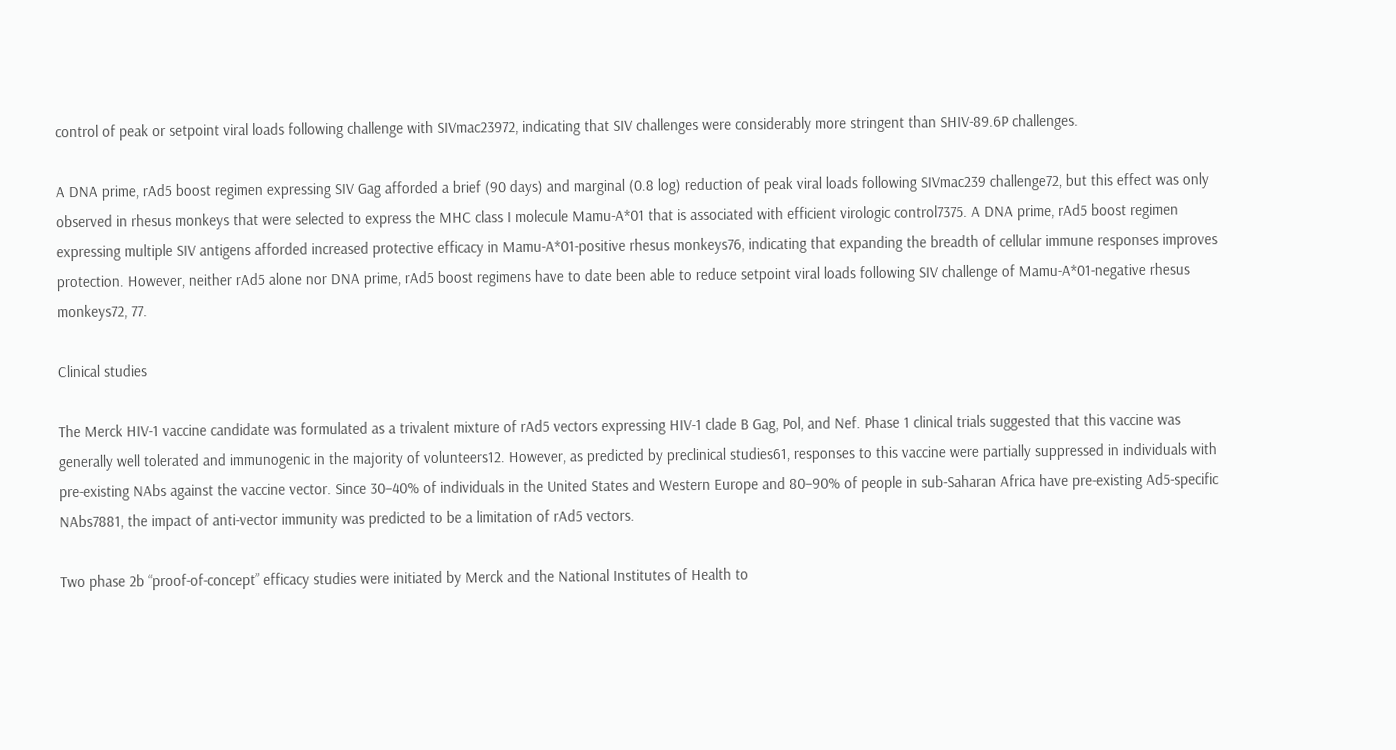control of peak or setpoint viral loads following challenge with SIVmac23972, indicating that SIV challenges were considerably more stringent than SHIV-89.6P challenges.

A DNA prime, rAd5 boost regimen expressing SIV Gag afforded a brief (90 days) and marginal (0.8 log) reduction of peak viral loads following SIVmac239 challenge72, but this effect was only observed in rhesus monkeys that were selected to express the MHC class I molecule Mamu-A*01 that is associated with efficient virologic control7375. A DNA prime, rAd5 boost regimen expressing multiple SIV antigens afforded increased protective efficacy in Mamu-A*01-positive rhesus monkeys76, indicating that expanding the breadth of cellular immune responses improves protection. However, neither rAd5 alone nor DNA prime, rAd5 boost regimens have to date been able to reduce setpoint viral loads following SIV challenge of Mamu-A*01-negative rhesus monkeys72, 77.

Clinical studies

The Merck HIV-1 vaccine candidate was formulated as a trivalent mixture of rAd5 vectors expressing HIV-1 clade B Gag, Pol, and Nef. Phase 1 clinical trials suggested that this vaccine was generally well tolerated and immunogenic in the majority of volunteers12. However, as predicted by preclinical studies61, responses to this vaccine were partially suppressed in individuals with pre-existing NAbs against the vaccine vector. Since 30–40% of individuals in the United States and Western Europe and 80–90% of people in sub-Saharan Africa have pre-existing Ad5-specific NAbs7881, the impact of anti-vector immunity was predicted to be a limitation of rAd5 vectors.

Two phase 2b “proof-of-concept” efficacy studies were initiated by Merck and the National Institutes of Health to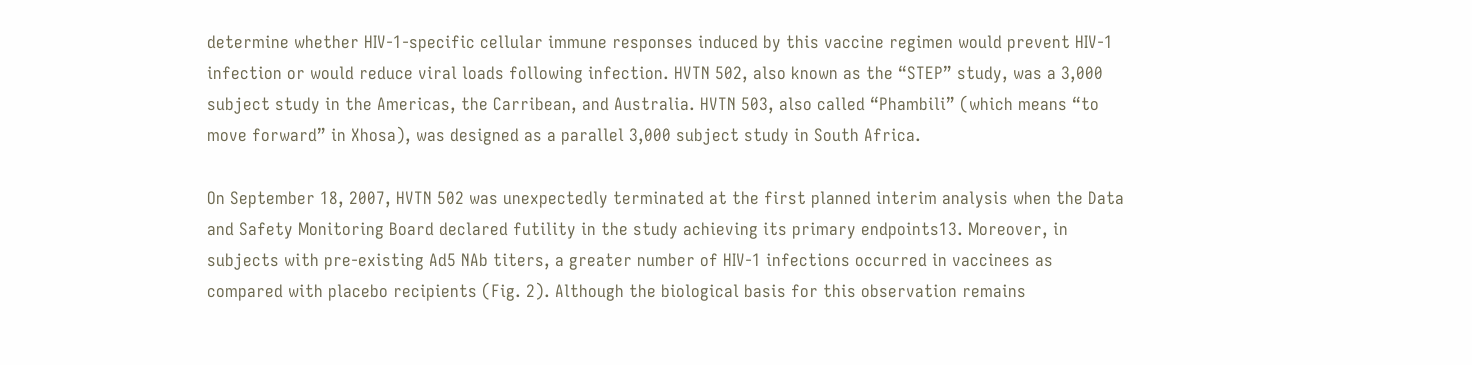determine whether HIV-1-specific cellular immune responses induced by this vaccine regimen would prevent HIV-1 infection or would reduce viral loads following infection. HVTN 502, also known as the “STEP” study, was a 3,000 subject study in the Americas, the Carribean, and Australia. HVTN 503, also called “Phambili” (which means “to move forward” in Xhosa), was designed as a parallel 3,000 subject study in South Africa.

On September 18, 2007, HVTN 502 was unexpectedly terminated at the first planned interim analysis when the Data and Safety Monitoring Board declared futility in the study achieving its primary endpoints13. Moreover, in subjects with pre-existing Ad5 NAb titers, a greater number of HIV-1 infections occurred in vaccinees as compared with placebo recipients (Fig. 2). Although the biological basis for this observation remains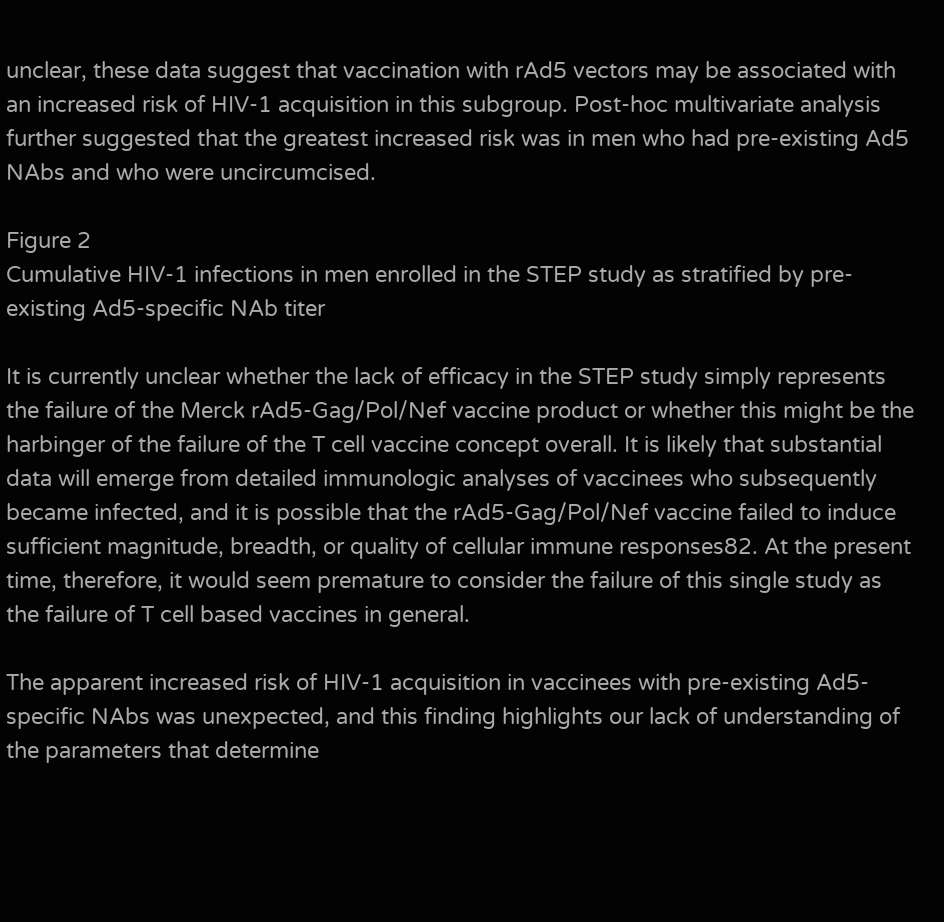unclear, these data suggest that vaccination with rAd5 vectors may be associated with an increased risk of HIV-1 acquisition in this subgroup. Post-hoc multivariate analysis further suggested that the greatest increased risk was in men who had pre-existing Ad5 NAbs and who were uncircumcised.

Figure 2
Cumulative HIV-1 infections in men enrolled in the STEP study as stratified by pre-existing Ad5-specific NAb titer

It is currently unclear whether the lack of efficacy in the STEP study simply represents the failure of the Merck rAd5-Gag/Pol/Nef vaccine product or whether this might be the harbinger of the failure of the T cell vaccine concept overall. It is likely that substantial data will emerge from detailed immunologic analyses of vaccinees who subsequently became infected, and it is possible that the rAd5-Gag/Pol/Nef vaccine failed to induce sufficient magnitude, breadth, or quality of cellular immune responses82. At the present time, therefore, it would seem premature to consider the failure of this single study as the failure of T cell based vaccines in general.

The apparent increased risk of HIV-1 acquisition in vaccinees with pre-existing Ad5-specific NAbs was unexpected, and this finding highlights our lack of understanding of the parameters that determine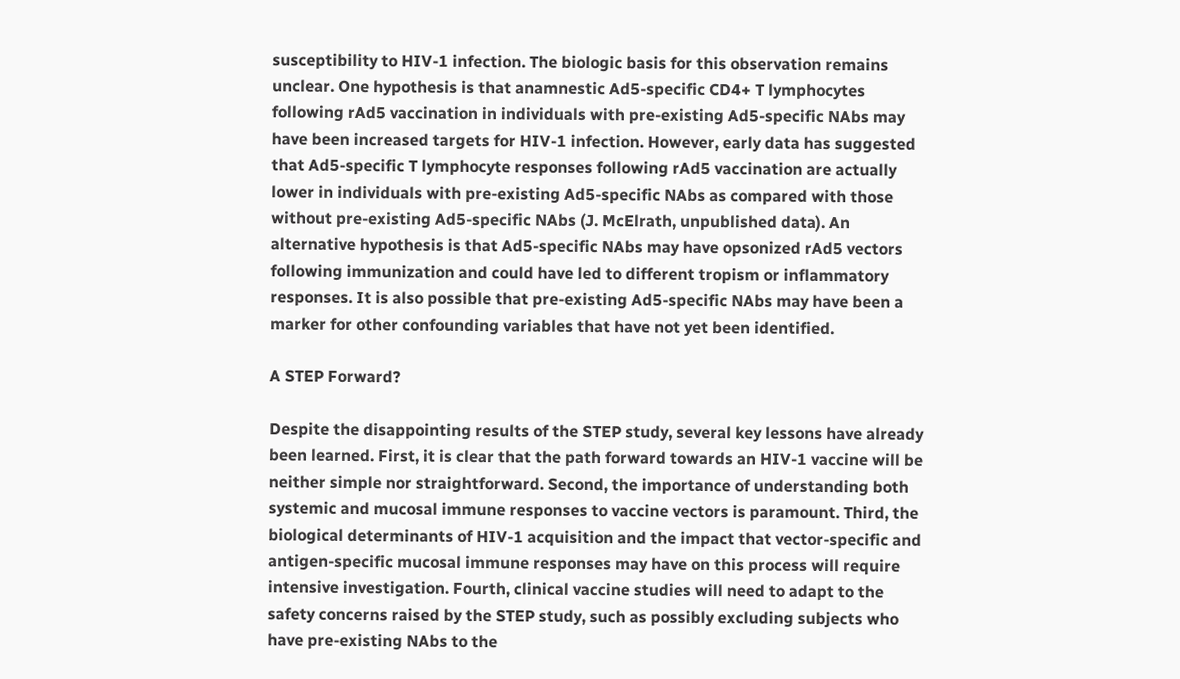susceptibility to HIV-1 infection. The biologic basis for this observation remains unclear. One hypothesis is that anamnestic Ad5-specific CD4+ T lymphocytes following rAd5 vaccination in individuals with pre-existing Ad5-specific NAbs may have been increased targets for HIV-1 infection. However, early data has suggested that Ad5-specific T lymphocyte responses following rAd5 vaccination are actually lower in individuals with pre-existing Ad5-specific NAbs as compared with those without pre-existing Ad5-specific NAbs (J. McElrath, unpublished data). An alternative hypothesis is that Ad5-specific NAbs may have opsonized rAd5 vectors following immunization and could have led to different tropism or inflammatory responses. It is also possible that pre-existing Ad5-specific NAbs may have been a marker for other confounding variables that have not yet been identified.

A STEP Forward?

Despite the disappointing results of the STEP study, several key lessons have already been learned. First, it is clear that the path forward towards an HIV-1 vaccine will be neither simple nor straightforward. Second, the importance of understanding both systemic and mucosal immune responses to vaccine vectors is paramount. Third, the biological determinants of HIV-1 acquisition and the impact that vector-specific and antigen-specific mucosal immune responses may have on this process will require intensive investigation. Fourth, clinical vaccine studies will need to adapt to the safety concerns raised by the STEP study, such as possibly excluding subjects who have pre-existing NAbs to the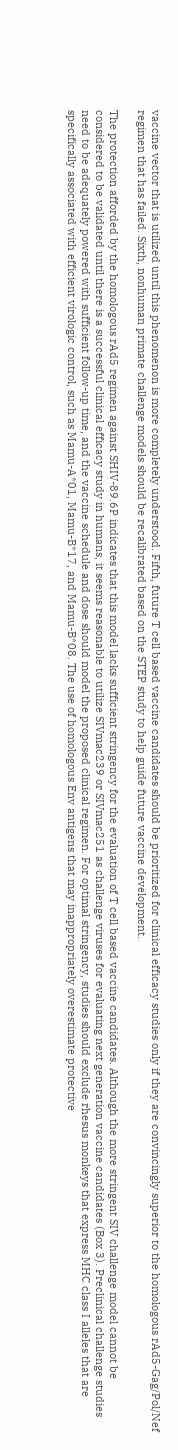vaccine vector that is utilized until this phenomenon is more completely understood. Fifth, future T cell based vaccine candidates should be prioritized for clinical efficacy studies only if they are convincingly superior to the homologous rAd5-Gag/Pol/Nef regimen that has failed. Sixth, nonhuman primate challenge models should be recalibrated based on the STEP study to help guide future vaccine development.

The protection afforded by the homologous rAd5 regimen against SHIV-89.6P indicates that this model lacks sufficient stringency for the evaluation of T cell based vaccine candidates. Although the more stringent SIV challenge model cannot be considered to be validated until there is a successful clinical efficacy study in humans, it seems reasonable to utilize SIVmac239 or SIVmac251 as challenge viruses for evaluating next generation vaccine candidates (Box 3). Preclinical challenge studies need to be adequately powered with sufficient follow-up time, and the vaccine schedule and dose should model the proposed clinical regimen. For optimal stringency, studies should exclude rhesus monkeys that express MHC class I alleles that are specifically associated with efficient virologic control, such as Mamu-A*01, Mamu-B*17, and Mamu-B*08. The use of homologous Env antigens that may inappropriately overestimate protective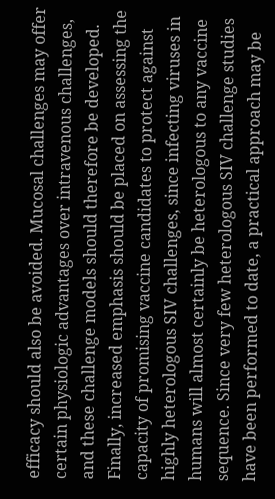efficacy should also be avoided. Mucosal challenges may offer certain physiologic advantages over intravenous challenges, and these challenge models should therefore be developed. Finally, increased emphasis should be placed on assessing the capacity of promising vaccine candidates to protect against highly heterologous SIV challenges, since infecting viruses in humans will almost certainly be heterologous to any vaccine sequence. Since very few heterologous SIV challenge studies have been performed to date, a practical approach may be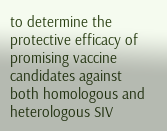to determine the protective efficacy of promising vaccine candidates against both homologous and heterologous SIV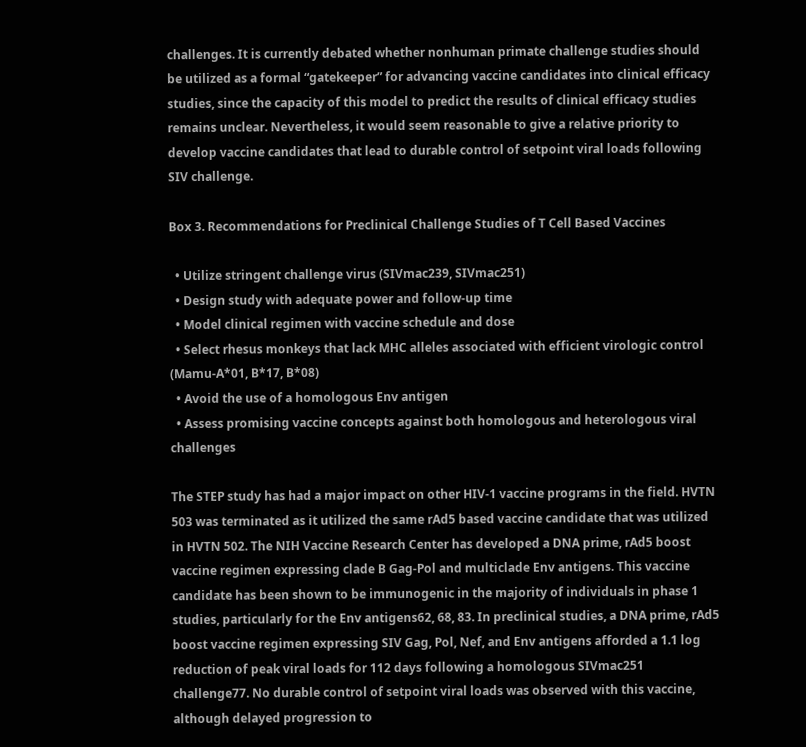challenges. It is currently debated whether nonhuman primate challenge studies should be utilized as a formal “gatekeeper” for advancing vaccine candidates into clinical efficacy studies, since the capacity of this model to predict the results of clinical efficacy studies remains unclear. Nevertheless, it would seem reasonable to give a relative priority to develop vaccine candidates that lead to durable control of setpoint viral loads following SIV challenge.

Box 3. Recommendations for Preclinical Challenge Studies of T Cell Based Vaccines

  • Utilize stringent challenge virus (SIVmac239, SIVmac251)
  • Design study with adequate power and follow-up time
  • Model clinical regimen with vaccine schedule and dose
  • Select rhesus monkeys that lack MHC alleles associated with efficient virologic control (Mamu-A*01, B*17, B*08)
  • Avoid the use of a homologous Env antigen
  • Assess promising vaccine concepts against both homologous and heterologous viral challenges

The STEP study has had a major impact on other HIV-1 vaccine programs in the field. HVTN 503 was terminated as it utilized the same rAd5 based vaccine candidate that was utilized in HVTN 502. The NIH Vaccine Research Center has developed a DNA prime, rAd5 boost vaccine regimen expressing clade B Gag-Pol and multiclade Env antigens. This vaccine candidate has been shown to be immunogenic in the majority of individuals in phase 1 studies, particularly for the Env antigens62, 68, 83. In preclinical studies, a DNA prime, rAd5 boost vaccine regimen expressing SIV Gag, Pol, Nef, and Env antigens afforded a 1.1 log reduction of peak viral loads for 112 days following a homologous SIVmac251 challenge77. No durable control of setpoint viral loads was observed with this vaccine, although delayed progression to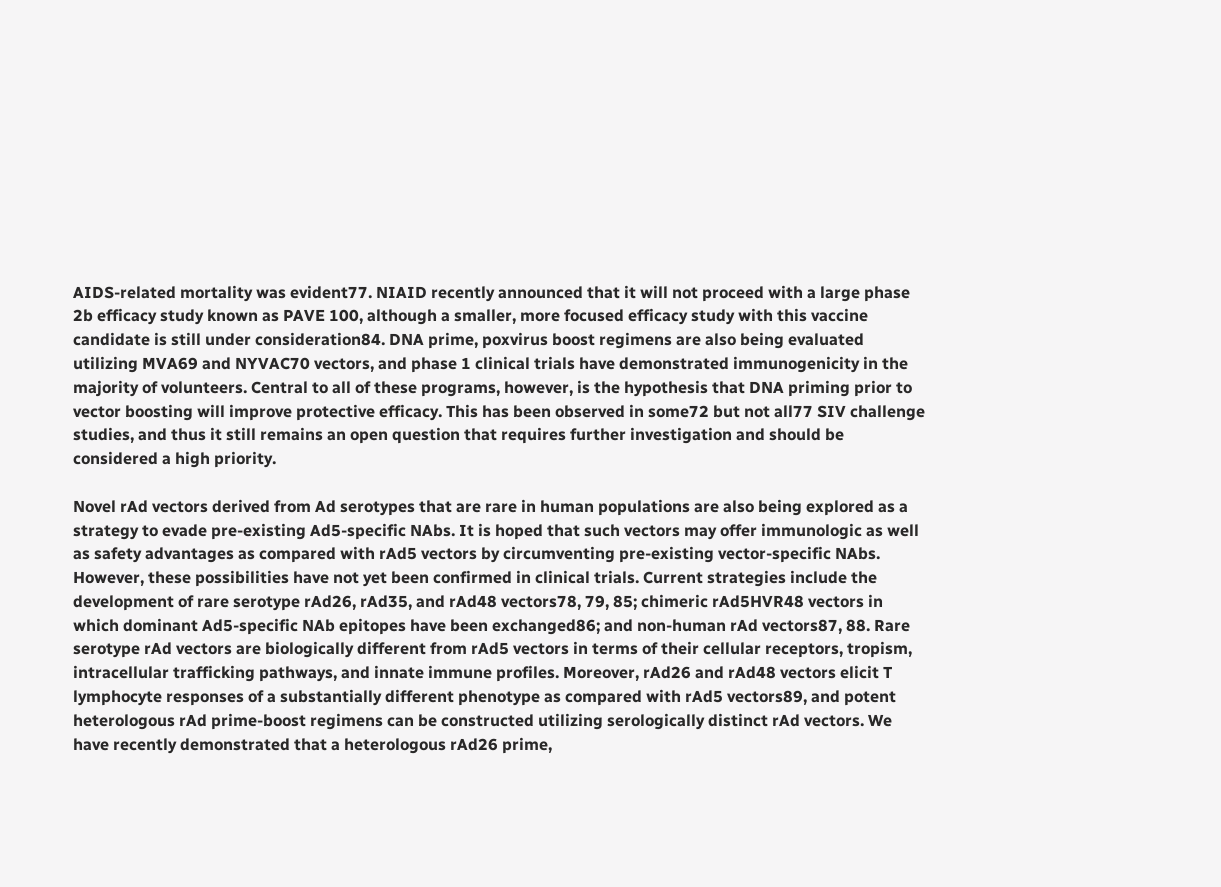AIDS-related mortality was evident77. NIAID recently announced that it will not proceed with a large phase 2b efficacy study known as PAVE 100, although a smaller, more focused efficacy study with this vaccine candidate is still under consideration84. DNA prime, poxvirus boost regimens are also being evaluated utilizing MVA69 and NYVAC70 vectors, and phase 1 clinical trials have demonstrated immunogenicity in the majority of volunteers. Central to all of these programs, however, is the hypothesis that DNA priming prior to vector boosting will improve protective efficacy. This has been observed in some72 but not all77 SIV challenge studies, and thus it still remains an open question that requires further investigation and should be considered a high priority.

Novel rAd vectors derived from Ad serotypes that are rare in human populations are also being explored as a strategy to evade pre-existing Ad5-specific NAbs. It is hoped that such vectors may offer immunologic as well as safety advantages as compared with rAd5 vectors by circumventing pre-existing vector-specific NAbs. However, these possibilities have not yet been confirmed in clinical trials. Current strategies include the development of rare serotype rAd26, rAd35, and rAd48 vectors78, 79, 85; chimeric rAd5HVR48 vectors in which dominant Ad5-specific NAb epitopes have been exchanged86; and non-human rAd vectors87, 88. Rare serotype rAd vectors are biologically different from rAd5 vectors in terms of their cellular receptors, tropism, intracellular trafficking pathways, and innate immune profiles. Moreover, rAd26 and rAd48 vectors elicit T lymphocyte responses of a substantially different phenotype as compared with rAd5 vectors89, and potent heterologous rAd prime-boost regimens can be constructed utilizing serologically distinct rAd vectors. We have recently demonstrated that a heterologous rAd26 prime,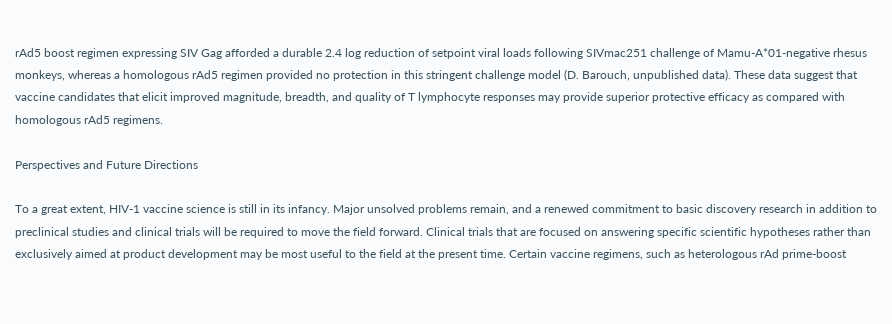rAd5 boost regimen expressing SIV Gag afforded a durable 2.4 log reduction of setpoint viral loads following SIVmac251 challenge of Mamu-A*01-negative rhesus monkeys, whereas a homologous rAd5 regimen provided no protection in this stringent challenge model (D. Barouch, unpublished data). These data suggest that vaccine candidates that elicit improved magnitude, breadth, and quality of T lymphocyte responses may provide superior protective efficacy as compared with homologous rAd5 regimens.

Perspectives and Future Directions

To a great extent, HIV-1 vaccine science is still in its infancy. Major unsolved problems remain, and a renewed commitment to basic discovery research in addition to preclinical studies and clinical trials will be required to move the field forward. Clinical trials that are focused on answering specific scientific hypotheses rather than exclusively aimed at product development may be most useful to the field at the present time. Certain vaccine regimens, such as heterologous rAd prime-boost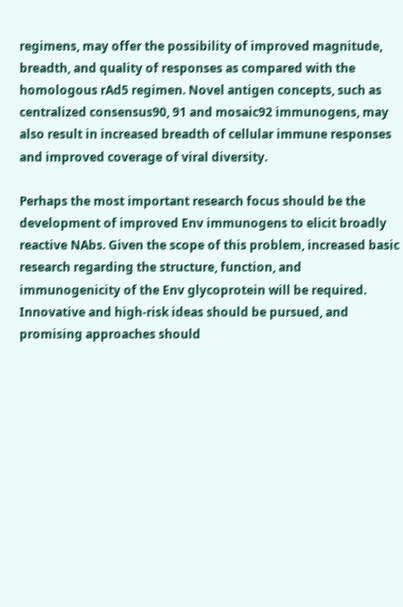regimens, may offer the possibility of improved magnitude, breadth, and quality of responses as compared with the homologous rAd5 regimen. Novel antigen concepts, such as centralized consensus90, 91 and mosaic92 immunogens, may also result in increased breadth of cellular immune responses and improved coverage of viral diversity.

Perhaps the most important research focus should be the development of improved Env immunogens to elicit broadly reactive NAbs. Given the scope of this problem, increased basic research regarding the structure, function, and immunogenicity of the Env glycoprotein will be required. Innovative and high-risk ideas should be pursued, and promising approaches should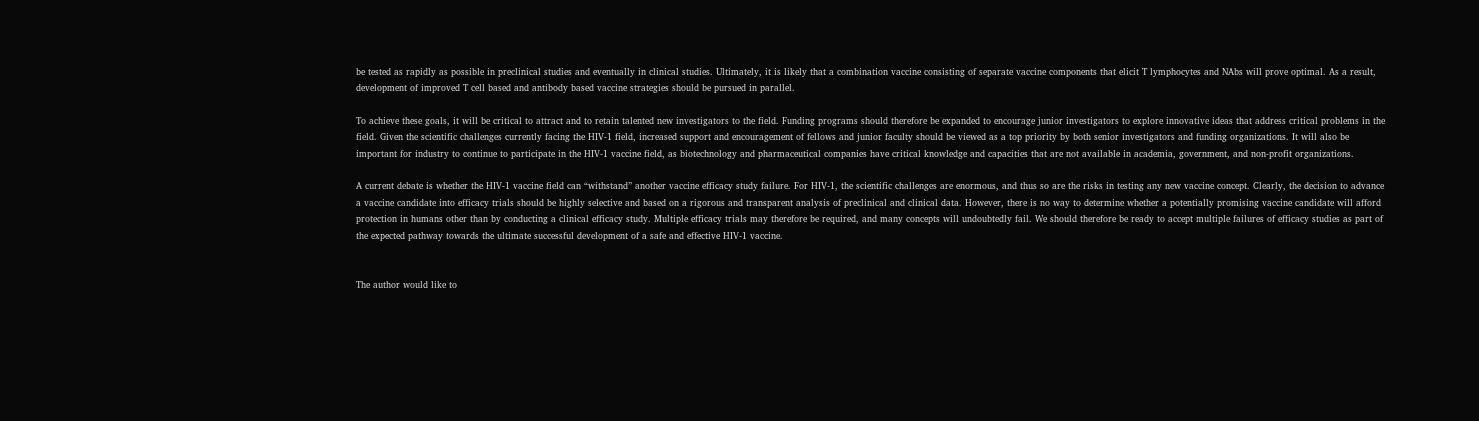be tested as rapidly as possible in preclinical studies and eventually in clinical studies. Ultimately, it is likely that a combination vaccine consisting of separate vaccine components that elicit T lymphocytes and NAbs will prove optimal. As a result, development of improved T cell based and antibody based vaccine strategies should be pursued in parallel.

To achieve these goals, it will be critical to attract and to retain talented new investigators to the field. Funding programs should therefore be expanded to encourage junior investigators to explore innovative ideas that address critical problems in the field. Given the scientific challenges currently facing the HIV-1 field, increased support and encouragement of fellows and junior faculty should be viewed as a top priority by both senior investigators and funding organizations. It will also be important for industry to continue to participate in the HIV-1 vaccine field, as biotechnology and pharmaceutical companies have critical knowledge and capacities that are not available in academia, government, and non-profit organizations.

A current debate is whether the HIV-1 vaccine field can “withstand” another vaccine efficacy study failure. For HIV-1, the scientific challenges are enormous, and thus so are the risks in testing any new vaccine concept. Clearly, the decision to advance a vaccine candidate into efficacy trials should be highly selective and based on a rigorous and transparent analysis of preclinical and clinical data. However, there is no way to determine whether a potentially promising vaccine candidate will afford protection in humans other than by conducting a clinical efficacy study. Multiple efficacy trials may therefore be required, and many concepts will undoubtedly fail. We should therefore be ready to accept multiple failures of efficacy studies as part of the expected pathway towards the ultimate successful development of a safe and effective HIV-1 vaccine.


The author would like to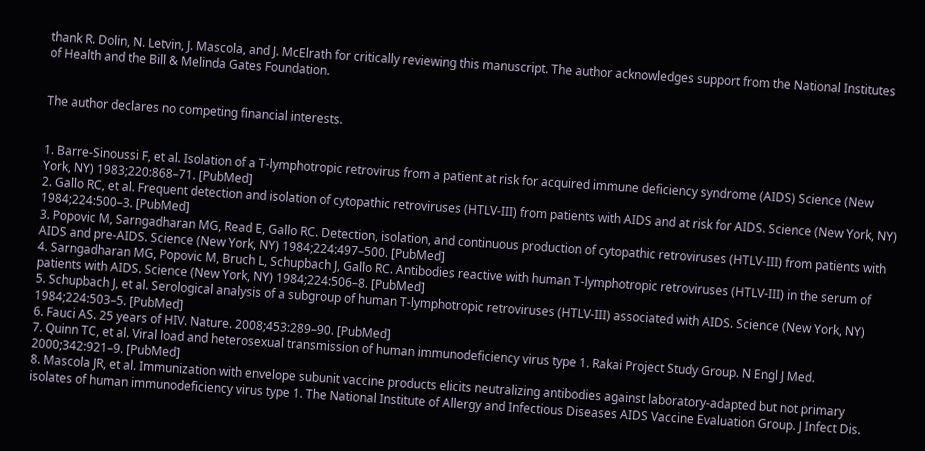thank R. Dolin, N. Letvin, J. Mascola, and J. McElrath for critically reviewing this manuscript. The author acknowledges support from the National Institutes of Health and the Bill & Melinda Gates Foundation.


The author declares no competing financial interests.


1. Barre-Sinoussi F, et al. Isolation of a T-lymphotropic retrovirus from a patient at risk for acquired immune deficiency syndrome (AIDS) Science (New York, NY) 1983;220:868–71. [PubMed]
2. Gallo RC, et al. Frequent detection and isolation of cytopathic retroviruses (HTLV-III) from patients with AIDS and at risk for AIDS. Science (New York, NY) 1984;224:500–3. [PubMed]
3. Popovic M, Sarngadharan MG, Read E, Gallo RC. Detection, isolation, and continuous production of cytopathic retroviruses (HTLV-III) from patients with AIDS and pre-AIDS. Science (New York, NY) 1984;224:497–500. [PubMed]
4. Sarngadharan MG, Popovic M, Bruch L, Schupbach J, Gallo RC. Antibodies reactive with human T-lymphotropic retroviruses (HTLV-III) in the serum of patients with AIDS. Science (New York, NY) 1984;224:506–8. [PubMed]
5. Schupbach J, et al. Serological analysis of a subgroup of human T-lymphotropic retroviruses (HTLV-III) associated with AIDS. Science (New York, NY) 1984;224:503–5. [PubMed]
6. Fauci AS. 25 years of HIV. Nature. 2008;453:289–90. [PubMed]
7. Quinn TC, et al. Viral load and heterosexual transmission of human immunodeficiency virus type 1. Rakai Project Study Group. N Engl J Med. 2000;342:921–9. [PubMed]
8. Mascola JR, et al. Immunization with envelope subunit vaccine products elicits neutralizing antibodies against laboratory-adapted but not primary isolates of human immunodeficiency virus type 1. The National Institute of Allergy and Infectious Diseases AIDS Vaccine Evaluation Group. J Infect Dis.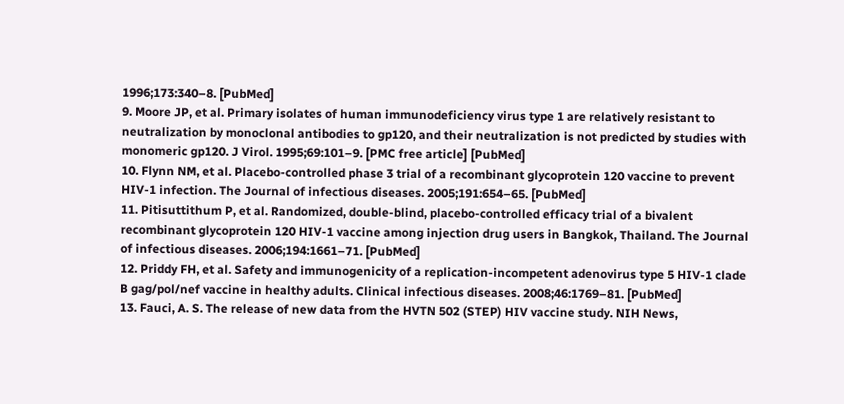1996;173:340–8. [PubMed]
9. Moore JP, et al. Primary isolates of human immunodeficiency virus type 1 are relatively resistant to neutralization by monoclonal antibodies to gp120, and their neutralization is not predicted by studies with monomeric gp120. J Virol. 1995;69:101–9. [PMC free article] [PubMed]
10. Flynn NM, et al. Placebo-controlled phase 3 trial of a recombinant glycoprotein 120 vaccine to prevent HIV-1 infection. The Journal of infectious diseases. 2005;191:654–65. [PubMed]
11. Pitisuttithum P, et al. Randomized, double-blind, placebo-controlled efficacy trial of a bivalent recombinant glycoprotein 120 HIV-1 vaccine among injection drug users in Bangkok, Thailand. The Journal of infectious diseases. 2006;194:1661–71. [PubMed]
12. Priddy FH, et al. Safety and immunogenicity of a replication-incompetent adenovirus type 5 HIV-1 clade B gag/pol/nef vaccine in healthy adults. Clinical infectious diseases. 2008;46:1769–81. [PubMed]
13. Fauci, A. S. The release of new data from the HVTN 502 (STEP) HIV vaccine study. NIH News,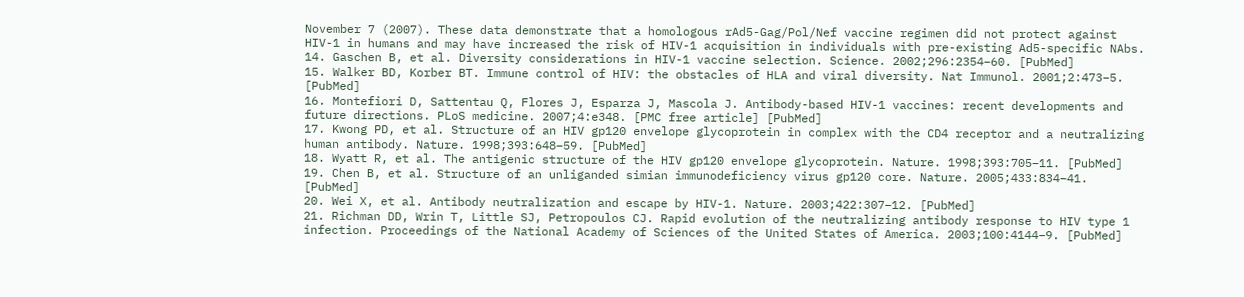November 7 (2007). These data demonstrate that a homologous rAd5-Gag/Pol/Nef vaccine regimen did not protect against HIV-1 in humans and may have increased the risk of HIV-1 acquisition in individuals with pre-existing Ad5-specific NAbs.
14. Gaschen B, et al. Diversity considerations in HIV-1 vaccine selection. Science. 2002;296:2354–60. [PubMed]
15. Walker BD, Korber BT. Immune control of HIV: the obstacles of HLA and viral diversity. Nat Immunol. 2001;2:473–5. [PubMed]
16. Montefiori D, Sattentau Q, Flores J, Esparza J, Mascola J. Antibody-based HIV-1 vaccines: recent developments and future directions. PLoS medicine. 2007;4:e348. [PMC free article] [PubMed]
17. Kwong PD, et al. Structure of an HIV gp120 envelope glycoprotein in complex with the CD4 receptor and a neutralizing human antibody. Nature. 1998;393:648–59. [PubMed]
18. Wyatt R, et al. The antigenic structure of the HIV gp120 envelope glycoprotein. Nature. 1998;393:705–11. [PubMed]
19. Chen B, et al. Structure of an unliganded simian immunodeficiency virus gp120 core. Nature. 2005;433:834–41. [PubMed]
20. Wei X, et al. Antibody neutralization and escape by HIV-1. Nature. 2003;422:307–12. [PubMed]
21. Richman DD, Wrin T, Little SJ, Petropoulos CJ. Rapid evolution of the neutralizing antibody response to HIV type 1 infection. Proceedings of the National Academy of Sciences of the United States of America. 2003;100:4144–9. [PubMed]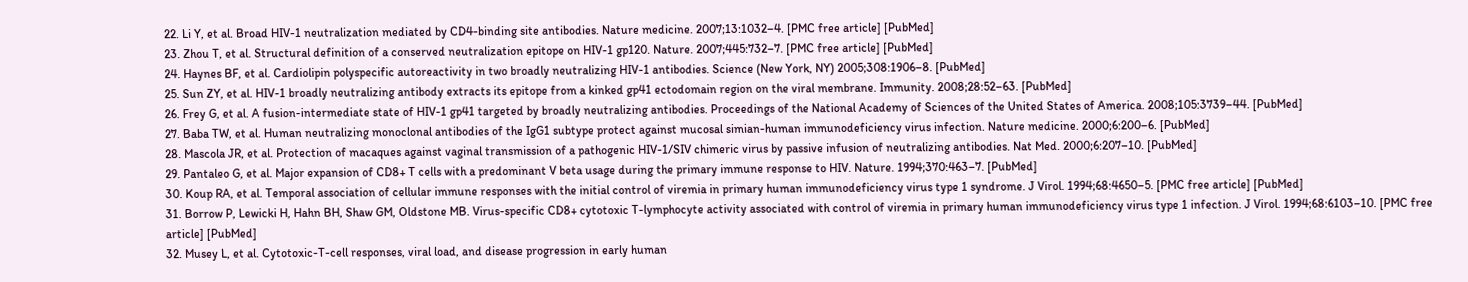22. Li Y, et al. Broad HIV-1 neutralization mediated by CD4-binding site antibodies. Nature medicine. 2007;13:1032–4. [PMC free article] [PubMed]
23. Zhou T, et al. Structural definition of a conserved neutralization epitope on HIV-1 gp120. Nature. 2007;445:732–7. [PMC free article] [PubMed]
24. Haynes BF, et al. Cardiolipin polyspecific autoreactivity in two broadly neutralizing HIV-1 antibodies. Science (New York, NY) 2005;308:1906–8. [PubMed]
25. Sun ZY, et al. HIV-1 broadly neutralizing antibody extracts its epitope from a kinked gp41 ectodomain region on the viral membrane. Immunity. 2008;28:52–63. [PubMed]
26. Frey G, et al. A fusion-intermediate state of HIV-1 gp41 targeted by broadly neutralizing antibodies. Proceedings of the National Academy of Sciences of the United States of America. 2008;105:3739–44. [PubMed]
27. Baba TW, et al. Human neutralizing monoclonal antibodies of the IgG1 subtype protect against mucosal simian-human immunodeficiency virus infection. Nature medicine. 2000;6:200–6. [PubMed]
28. Mascola JR, et al. Protection of macaques against vaginal transmission of a pathogenic HIV-1/SIV chimeric virus by passive infusion of neutralizing antibodies. Nat Med. 2000;6:207–10. [PubMed]
29. Pantaleo G, et al. Major expansion of CD8+ T cells with a predominant V beta usage during the primary immune response to HIV. Nature. 1994;370:463–7. [PubMed]
30. Koup RA, et al. Temporal association of cellular immune responses with the initial control of viremia in primary human immunodeficiency virus type 1 syndrome. J Virol. 1994;68:4650–5. [PMC free article] [PubMed]
31. Borrow P, Lewicki H, Hahn BH, Shaw GM, Oldstone MB. Virus-specific CD8+ cytotoxic T-lymphocyte activity associated with control of viremia in primary human immunodeficiency virus type 1 infection. J Virol. 1994;68:6103–10. [PMC free article] [PubMed]
32. Musey L, et al. Cytotoxic-T-cell responses, viral load, and disease progression in early human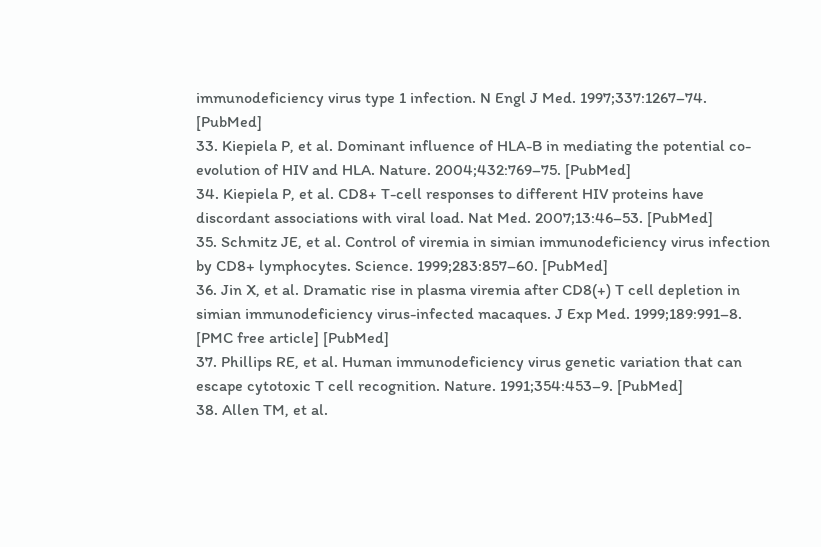immunodeficiency virus type 1 infection. N Engl J Med. 1997;337:1267–74. [PubMed]
33. Kiepiela P, et al. Dominant influence of HLA-B in mediating the potential co-evolution of HIV and HLA. Nature. 2004;432:769–75. [PubMed]
34. Kiepiela P, et al. CD8+ T-cell responses to different HIV proteins have discordant associations with viral load. Nat Med. 2007;13:46–53. [PubMed]
35. Schmitz JE, et al. Control of viremia in simian immunodeficiency virus infection by CD8+ lymphocytes. Science. 1999;283:857–60. [PubMed]
36. Jin X, et al. Dramatic rise in plasma viremia after CD8(+) T cell depletion in simian immunodeficiency virus-infected macaques. J Exp Med. 1999;189:991–8. [PMC free article] [PubMed]
37. Phillips RE, et al. Human immunodeficiency virus genetic variation that can escape cytotoxic T cell recognition. Nature. 1991;354:453–9. [PubMed]
38. Allen TM, et al.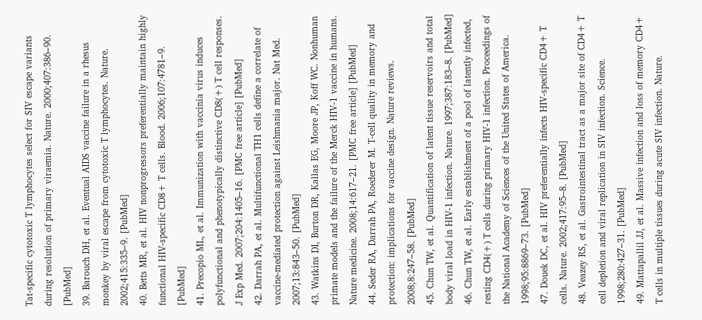Tat-specific cytotoxic T lymphocytes select for SIV escape variants during resolution of primary viraemia. Nature. 2000;407:386–90. [PubMed]
39. Barouch DH, et al. Eventual AIDS vaccine failure in a rhesus monkey by viral escape from cytotoxic T lymphocytes. Nature. 2002;415:335–9. [PubMed]
40. Betts MR, et al. HIV nonprogressors preferentially maintain highly functional HIV-specific CD8+ T cells. Blood. 2006;107:4781–9. [PubMed]
41. Precopio ML, et al. Immunization with vaccinia virus induces polyfunctional and phenotypically distinctive CD8(+) T cell responses. J Exp Med. 2007;204:1405–16. [PMC free article] [PubMed]
42. Darrah PA, et al. Multifunctional TH1 cells define a correlate of vaccine-mediated protection against Leishmania major. Nat Med. 2007;13:843–50. [PubMed]
43. Watkins DI, Burton DR, Kallas EG, Moore JP, Koff WC. Nonhuman primate models and the failure of the Merck HIV-1 vaccine in humans. Nature medicine. 2008;14:617–21. [PMC free article] [PubMed]
44. Seder RA, Darrah PA, Roederer M. T-cell quality in memory and protection: implications for vaccine design. Nature reviews. 2008;8:247–58. [PubMed]
45. Chun TW, et al. Quantification of latent tissue reservoirs and total body viral load in HIV-1 infection. Nature. 1997;387:183–8. [PubMed]
46. Chun TW, et al. Early establishment of a pool of latently infected, resting CD4(+) T cells during primary HIV-1 infection. Proceedings of the National Academy of Sciences of the United States of America. 1998;95:8869–73. [PubMed]
47. Douek DC, et al. HIV preferentially infects HIV-specific CD4+ T cells. Nature. 2002;417:95–8. [PubMed]
48. Veazey RS, et al. Gastrointestinal tract as a major site of CD4+ T cell depletion and viral replication in SIV infection. Science. 1998;280:427–31. [PubMed]
49. Mattapallil JJ, et al. Massive infection and loss of memory CD4+ T cells in multiple tissues during acute SIV infection. Nature.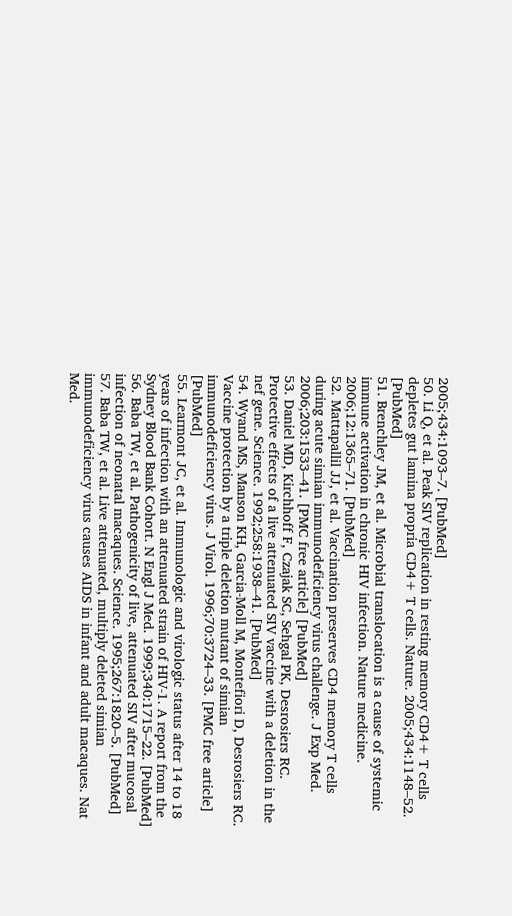2005;434:1093–7. [PubMed]
50. Li Q, et al. Peak SIV replication in resting memory CD4+ T cells depletes gut lamina propria CD4+ T cells. Nature. 2005;434:1148–52. [PubMed]
51. Brenchley JM, et al. Microbial translocation is a cause of systemic immune activation in chronic HIV infection. Nature medicine. 2006;12:1365–71. [PubMed]
52. Mattapallil JJ, et al. Vaccination preserves CD4 memory T cells during acute simian immunodeficiency virus challenge. J Exp Med. 2006;203:1533–41. [PMC free article] [PubMed]
53. Daniel MD, Kirchhoff F, Czajak SC, Sehgal PK, Desrosiers RC. Protective effects of a live attenuated SIV vaccine with a deletion in the nef gene. Science. 1992;258:1938–41. [PubMed]
54. Wyand MS, Manson KH, Garcia-Moll M, Montefiori D, Desrosiers RC. Vaccine protection by a triple deletion mutant of simian immunodeficiency virus. J Virol. 1996;70:3724–33. [PMC free article] [PubMed]
55. Learmont JC, et al. Immunologic and virologic status after 14 to 18 years of infection with an attenuated strain of HIV-1. A report from the Sydney Blood Bank Cohort. N Engl J Med. 1999;340:1715–22. [PubMed]
56. Baba TW, et al. Pathogenicity of live, attenuated SIV after mucosal infection of neonatal macaques. Science. 1995;267:1820–5. [PubMed]
57. Baba TW, et al. Live attenuated, multiply deleted simian immunodeficiency virus causes AIDS in infant and adult macaques. Nat Med.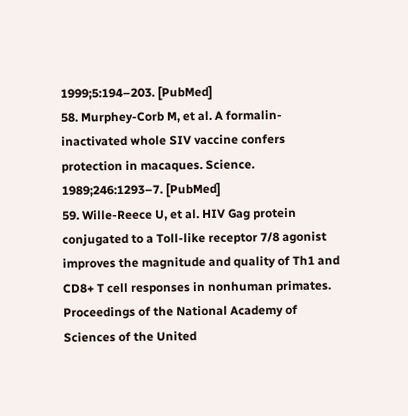1999;5:194–203. [PubMed]
58. Murphey-Corb M, et al. A formalin-inactivated whole SIV vaccine confers protection in macaques. Science. 1989;246:1293–7. [PubMed]
59. Wille-Reece U, et al. HIV Gag protein conjugated to a Toll-like receptor 7/8 agonist improves the magnitude and quality of Th1 and CD8+ T cell responses in nonhuman primates. Proceedings of the National Academy of Sciences of the United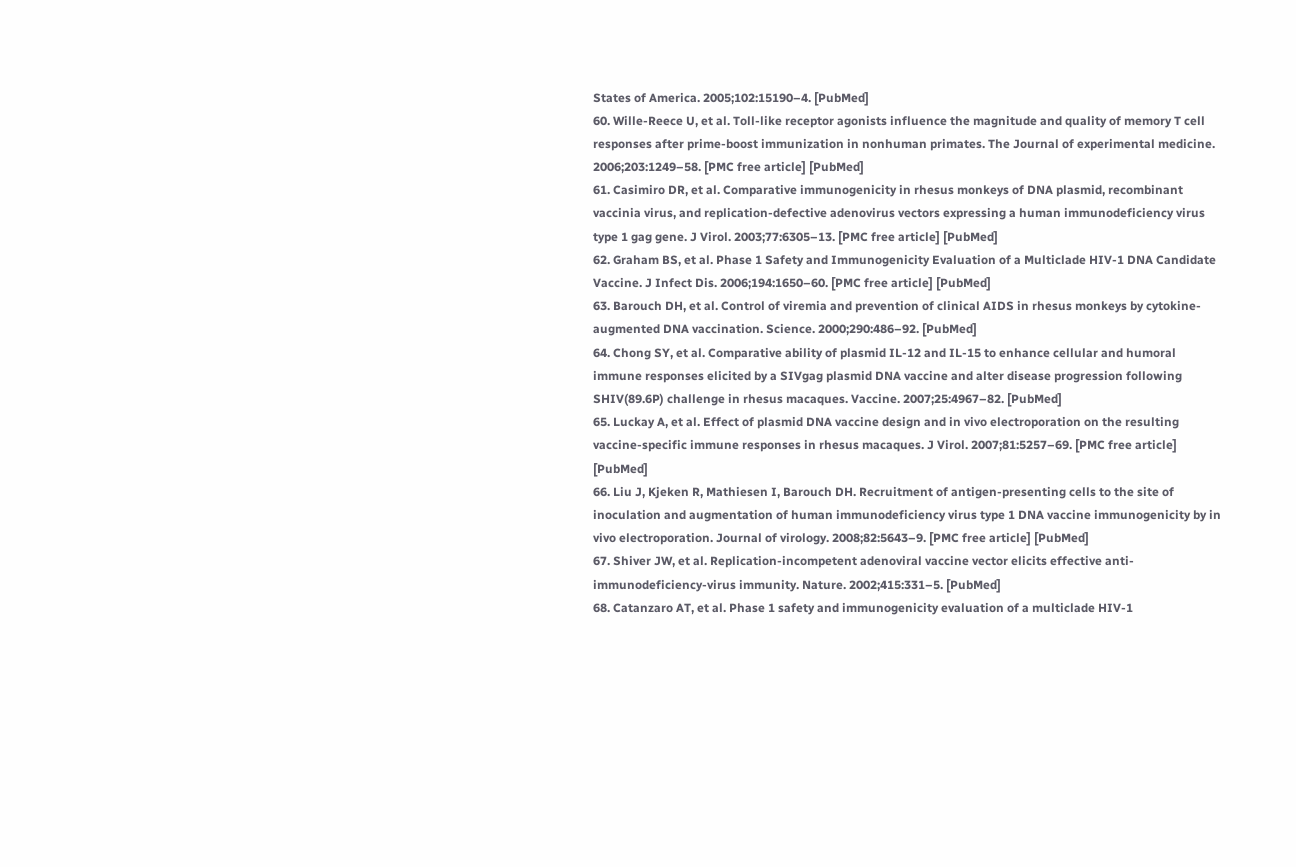States of America. 2005;102:15190–4. [PubMed]
60. Wille-Reece U, et al. Toll-like receptor agonists influence the magnitude and quality of memory T cell responses after prime-boost immunization in nonhuman primates. The Journal of experimental medicine. 2006;203:1249–58. [PMC free article] [PubMed]
61. Casimiro DR, et al. Comparative immunogenicity in rhesus monkeys of DNA plasmid, recombinant vaccinia virus, and replication-defective adenovirus vectors expressing a human immunodeficiency virus type 1 gag gene. J Virol. 2003;77:6305–13. [PMC free article] [PubMed]
62. Graham BS, et al. Phase 1 Safety and Immunogenicity Evaluation of a Multiclade HIV-1 DNA Candidate Vaccine. J Infect Dis. 2006;194:1650–60. [PMC free article] [PubMed]
63. Barouch DH, et al. Control of viremia and prevention of clinical AIDS in rhesus monkeys by cytokine-augmented DNA vaccination. Science. 2000;290:486–92. [PubMed]
64. Chong SY, et al. Comparative ability of plasmid IL-12 and IL-15 to enhance cellular and humoral immune responses elicited by a SIVgag plasmid DNA vaccine and alter disease progression following SHIV(89.6P) challenge in rhesus macaques. Vaccine. 2007;25:4967–82. [PubMed]
65. Luckay A, et al. Effect of plasmid DNA vaccine design and in vivo electroporation on the resulting vaccine-specific immune responses in rhesus macaques. J Virol. 2007;81:5257–69. [PMC free article] [PubMed]
66. Liu J, Kjeken R, Mathiesen I, Barouch DH. Recruitment of antigen-presenting cells to the site of inoculation and augmentation of human immunodeficiency virus type 1 DNA vaccine immunogenicity by in vivo electroporation. Journal of virology. 2008;82:5643–9. [PMC free article] [PubMed]
67. Shiver JW, et al. Replication-incompetent adenoviral vaccine vector elicits effective anti-immunodeficiency-virus immunity. Nature. 2002;415:331–5. [PubMed]
68. Catanzaro AT, et al. Phase 1 safety and immunogenicity evaluation of a multiclade HIV-1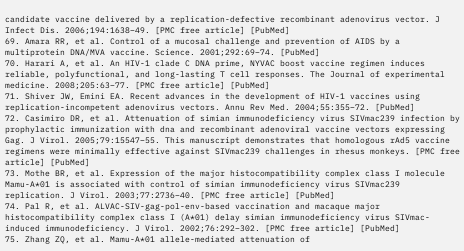candidate vaccine delivered by a replication-defective recombinant adenovirus vector. J Infect Dis. 2006;194:1638–49. [PMC free article] [PubMed]
69. Amara RR, et al. Control of a mucosal challenge and prevention of AIDS by a multiprotein DNA/MVA vaccine. Science. 2001;292:69–74. [PubMed]
70. Harari A, et al. An HIV-1 clade C DNA prime, NYVAC boost vaccine regimen induces reliable, polyfunctional, and long-lasting T cell responses. The Journal of experimental medicine. 2008;205:63–77. [PMC free article] [PubMed]
71. Shiver JW, Emini EA. Recent advances in the development of HIV-1 vaccines using replication-incompetent adenovirus vectors. Annu Rev Med. 2004;55:355–72. [PubMed]
72. Casimiro DR, et al. Attenuation of simian immunodeficiency virus SIVmac239 infection by prophylactic immunization with dna and recombinant adenoviral vaccine vectors expressing Gag. J Virol. 2005;79:15547–55. This manuscript demonstrates that homologous rAd5 vaccine regimens were minimally effective against SIVmac239 challenges in rhesus monkeys. [PMC free article] [PubMed]
73. Mothe BR, et al. Expression of the major histocompatibility complex class I molecule Mamu-A*01 is associated with control of simian immunodeficiency virus SIVmac239 replication. J Virol. 2003;77:2736–40. [PMC free article] [PubMed]
74. Pal R, et al. ALVAC-SIV-gag-pol-env-based vaccination and macaque major histocompatibility complex class I (A*01) delay simian immunodeficiency virus SIVmac-induced immunodeficiency. J Virol. 2002;76:292–302. [PMC free article] [PubMed]
75. Zhang ZQ, et al. Mamu-A*01 allele-mediated attenuation of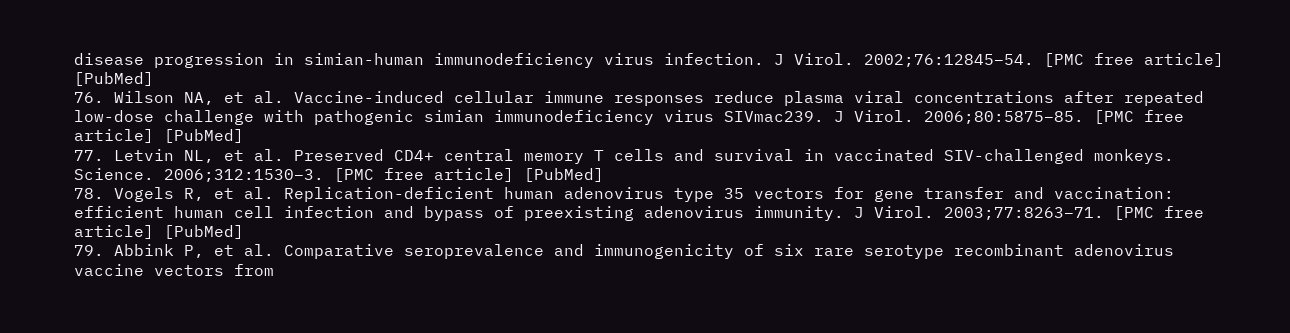disease progression in simian-human immunodeficiency virus infection. J Virol. 2002;76:12845–54. [PMC free article] [PubMed]
76. Wilson NA, et al. Vaccine-induced cellular immune responses reduce plasma viral concentrations after repeated low-dose challenge with pathogenic simian immunodeficiency virus SIVmac239. J Virol. 2006;80:5875–85. [PMC free article] [PubMed]
77. Letvin NL, et al. Preserved CD4+ central memory T cells and survival in vaccinated SIV-challenged monkeys. Science. 2006;312:1530–3. [PMC free article] [PubMed]
78. Vogels R, et al. Replication-deficient human adenovirus type 35 vectors for gene transfer and vaccination: efficient human cell infection and bypass of preexisting adenovirus immunity. J Virol. 2003;77:8263–71. [PMC free article] [PubMed]
79. Abbink P, et al. Comparative seroprevalence and immunogenicity of six rare serotype recombinant adenovirus vaccine vectors from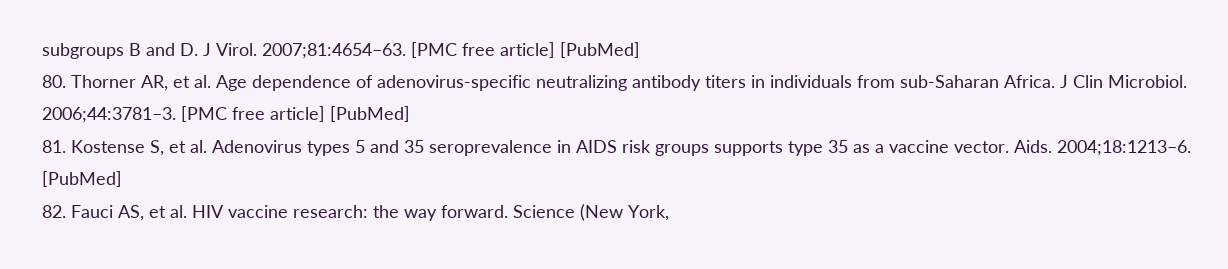subgroups B and D. J Virol. 2007;81:4654–63. [PMC free article] [PubMed]
80. Thorner AR, et al. Age dependence of adenovirus-specific neutralizing antibody titers in individuals from sub-Saharan Africa. J Clin Microbiol. 2006;44:3781–3. [PMC free article] [PubMed]
81. Kostense S, et al. Adenovirus types 5 and 35 seroprevalence in AIDS risk groups supports type 35 as a vaccine vector. Aids. 2004;18:1213–6. [PubMed]
82. Fauci AS, et al. HIV vaccine research: the way forward. Science (New York,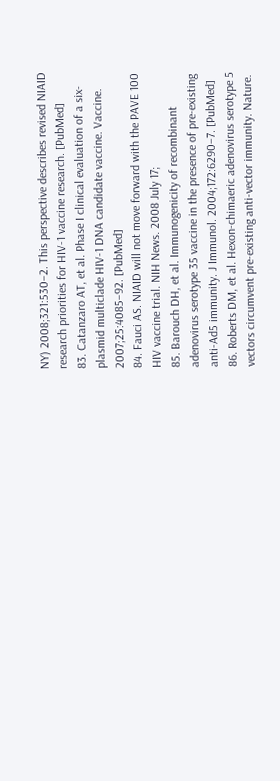NY) 2008;321:530–2. This perspective describes revised NIAID research priorities for HIV-1 vaccine research. [PubMed]
83. Catanzaro AT, et al. Phase I clinical evaluation of a six-plasmid multiclade HIV-1 DNA candidate vaccine. Vaccine. 2007;25:4085–92. [PubMed]
84. Fauci AS. NIAID will not move forward with the PAVE 100 HIV vaccine trial. NIH News. 2008 July 17;
85. Barouch DH, et al. Immunogenicity of recombinant adenovirus serotype 35 vaccine in the presence of pre-existing anti-Ad5 immunity. J Immunol. 2004;172:6290–7. [PubMed]
86. Roberts DM, et al. Hexon-chimaeric adenovirus serotype 5 vectors circumvent pre-existing anti-vector immunity. Nature.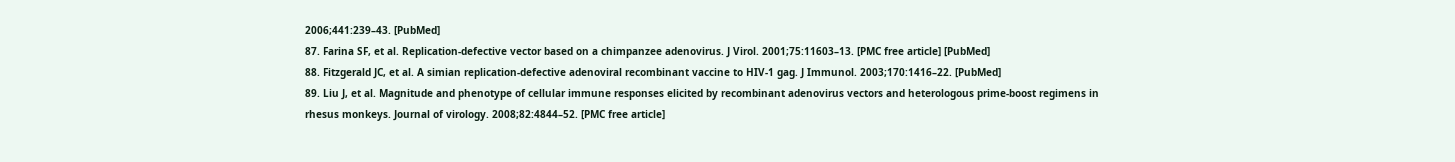2006;441:239–43. [PubMed]
87. Farina SF, et al. Replication-defective vector based on a chimpanzee adenovirus. J Virol. 2001;75:11603–13. [PMC free article] [PubMed]
88. Fitzgerald JC, et al. A simian replication-defective adenoviral recombinant vaccine to HIV-1 gag. J Immunol. 2003;170:1416–22. [PubMed]
89. Liu J, et al. Magnitude and phenotype of cellular immune responses elicited by recombinant adenovirus vectors and heterologous prime-boost regimens in rhesus monkeys. Journal of virology. 2008;82:4844–52. [PMC free article]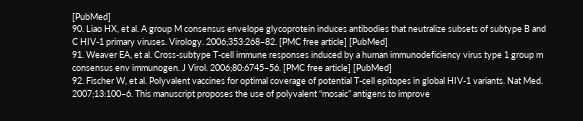[PubMed]
90. Liao HX, et al. A group M consensus envelope glycoprotein induces antibodies that neutralize subsets of subtype B and C HIV-1 primary viruses. Virology. 2006;353:268–82. [PMC free article] [PubMed]
91. Weaver EA, et al. Cross-subtype T-cell immune responses induced by a human immunodeficiency virus type 1 group m consensus env immunogen. J Virol. 2006;80:6745–56. [PMC free article] [PubMed]
92. Fischer W, et al. Polyvalent vaccines for optimal coverage of potential T-cell epitopes in global HIV-1 variants. Nat Med. 2007;13:100–6. This manuscript proposes the use of polyvalent “mosaic” antigens to improve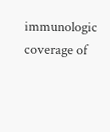immunologic coverage of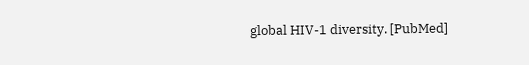global HIV-1 diversity. [PubMed]